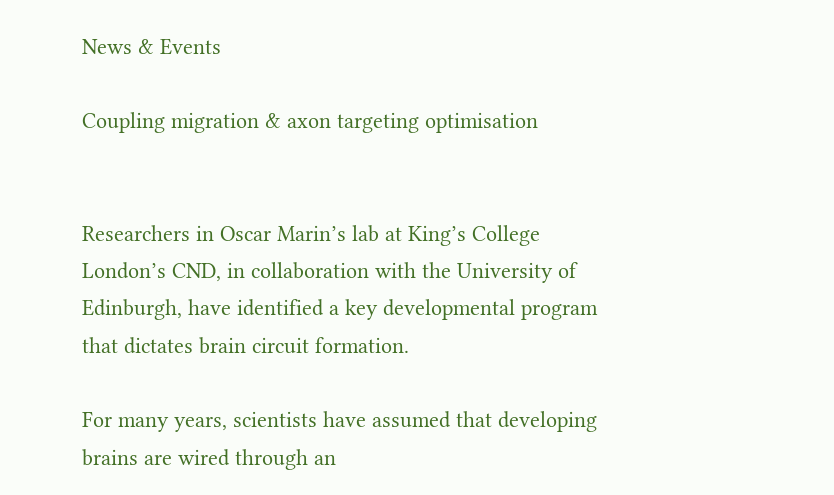News & Events

Coupling migration & axon targeting optimisation


Researchers in Oscar Marin’s lab at King’s College London’s CND, in collaboration with the University of Edinburgh, have identified a key developmental program that dictates brain circuit formation.

For many years, scientists have assumed that developing brains are wired through an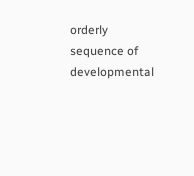orderly sequence of developmental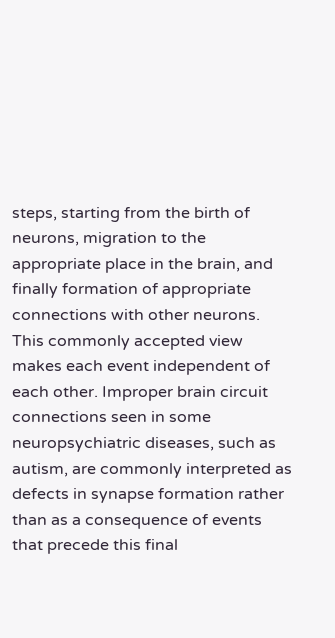steps, starting from the birth of neurons, migration to the appropriate place in the brain, and finally formation of appropriate connections with other neurons. This commonly accepted view makes each event independent of each other. Improper brain circuit connections seen in some neuropsychiatric diseases, such as autism, are commonly interpreted as defects in synapse formation rather than as a consequence of events that precede this final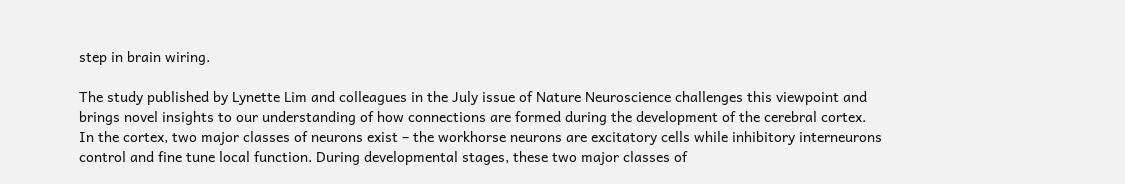step in brain wiring.

The study published by Lynette Lim and colleagues in the July issue of Nature Neuroscience challenges this viewpoint and brings novel insights to our understanding of how connections are formed during the development of the cerebral cortex. In the cortex, two major classes of neurons exist – the workhorse neurons are excitatory cells while inhibitory interneurons control and fine tune local function. During developmental stages, these two major classes of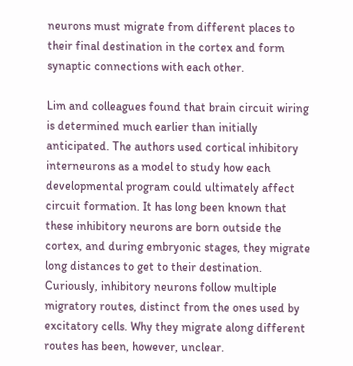neurons must migrate from different places to their final destination in the cortex and form synaptic connections with each other.

Lim and colleagues found that brain circuit wiring is determined much earlier than initially anticipated. The authors used cortical inhibitory interneurons as a model to study how each developmental program could ultimately affect circuit formation. It has long been known that these inhibitory neurons are born outside the cortex, and during embryonic stages, they migrate long distances to get to their destination. Curiously, inhibitory neurons follow multiple migratory routes, distinct from the ones used by excitatory cells. Why they migrate along different routes has been, however, unclear.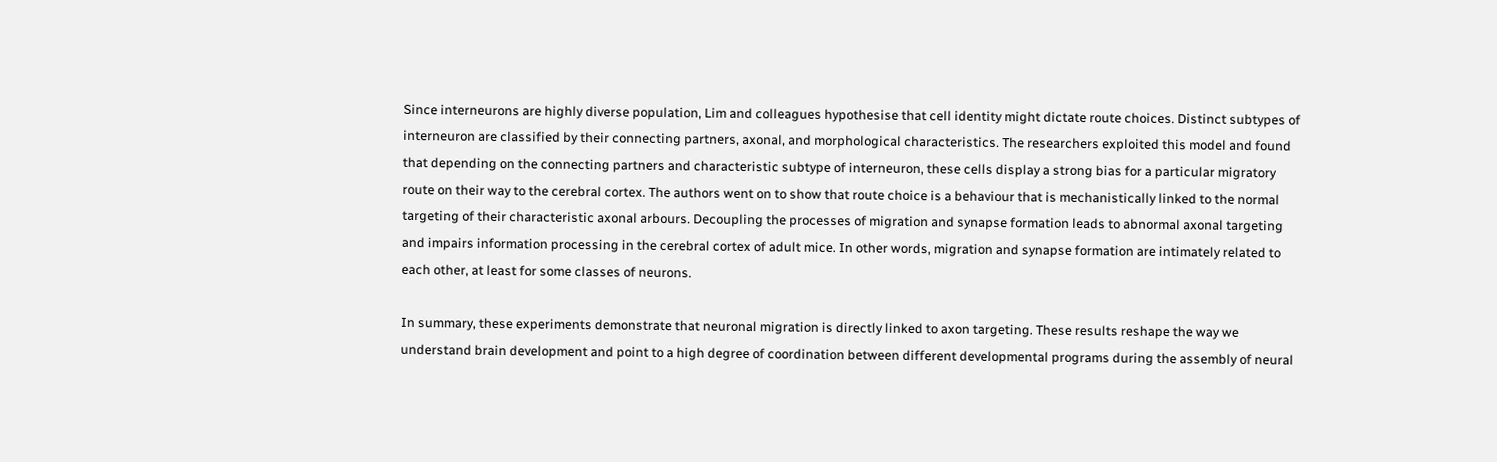Since interneurons are highly diverse population, Lim and colleagues hypothesise that cell identity might dictate route choices. Distinct subtypes of interneuron are classified by their connecting partners, axonal, and morphological characteristics. The researchers exploited this model and found that depending on the connecting partners and characteristic subtype of interneuron, these cells display a strong bias for a particular migratory route on their way to the cerebral cortex. The authors went on to show that route choice is a behaviour that is mechanistically linked to the normal targeting of their characteristic axonal arbours. Decoupling the processes of migration and synapse formation leads to abnormal axonal targeting and impairs information processing in the cerebral cortex of adult mice. In other words, migration and synapse formation are intimately related to each other, at least for some classes of neurons.

In summary, these experiments demonstrate that neuronal migration is directly linked to axon targeting. These results reshape the way we understand brain development and point to a high degree of coordination between different developmental programs during the assembly of neural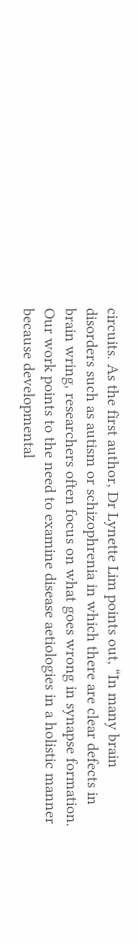circuits. As the first author, Dr Lynette Lim points out, “In many brain disorders such as autism or schizophrenia in which there are clear defects in brain wring, researchers often focus on what goes wrong in synapse formation. Our work points to the need to examine disease aetiologies in a holistic manner because developmental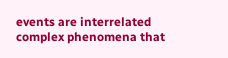events are interrelated complex phenomena that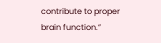contribute to proper brain function.”